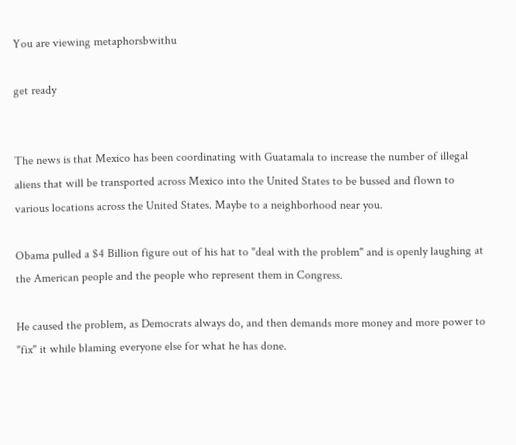You are viewing metaphorsbwithu

get ready


The news is that Mexico has been coordinating with Guatamala to increase the number of illegal aliens that will be transported across Mexico into the United States to be bussed and flown to various locations across the United States. Maybe to a neighborhood near you.

Obama pulled a $4 Billion figure out of his hat to "deal with the problem" and is openly laughing at the American people and the people who represent them in Congress.

He caused the problem, as Democrats always do, and then demands more money and more power to "fix" it while blaming everyone else for what he has done.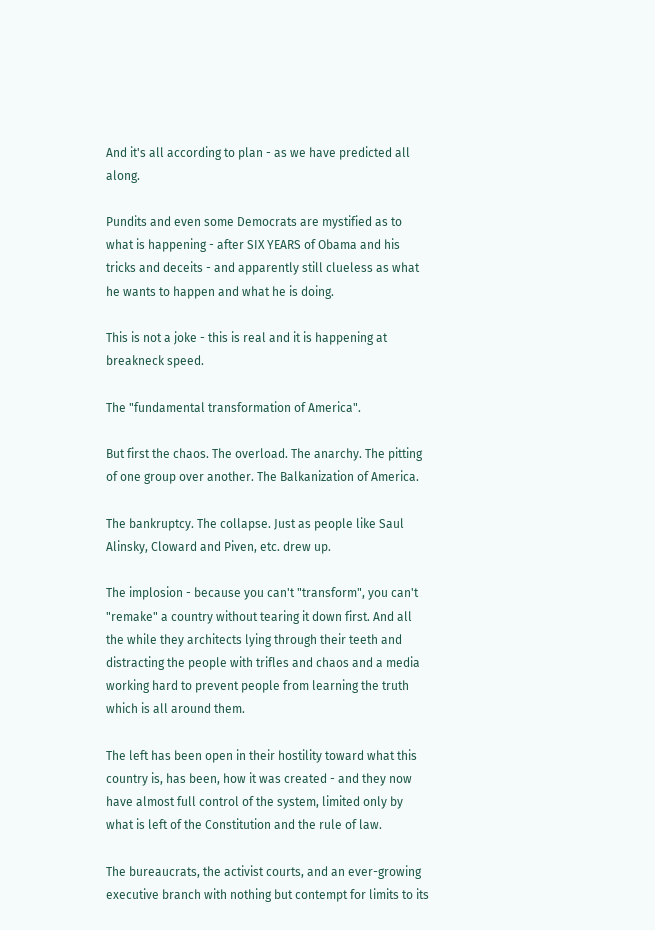And it's all according to plan - as we have predicted all along.

Pundits and even some Democrats are mystified as to what is happening - after SIX YEARS of Obama and his tricks and deceits - and apparently still clueless as what he wants to happen and what he is doing.

This is not a joke - this is real and it is happening at breakneck speed.

The "fundamental transformation of America".

But first the chaos. The overload. The anarchy. The pitting of one group over another. The Balkanization of America.

The bankruptcy. The collapse. Just as people like Saul Alinsky, Cloward and Piven, etc. drew up.

The implosion - because you can't "transform", you can't "remake" a country without tearing it down first. And all the while they architects lying through their teeth and distracting the people with trifles and chaos and a media working hard to prevent people from learning the truth which is all around them.

The left has been open in their hostility toward what this country is, has been, how it was created - and they now have almost full control of the system, limited only by what is left of the Constitution and the rule of law.

The bureaucrats, the activist courts, and an ever-growing executive branch with nothing but contempt for limits to its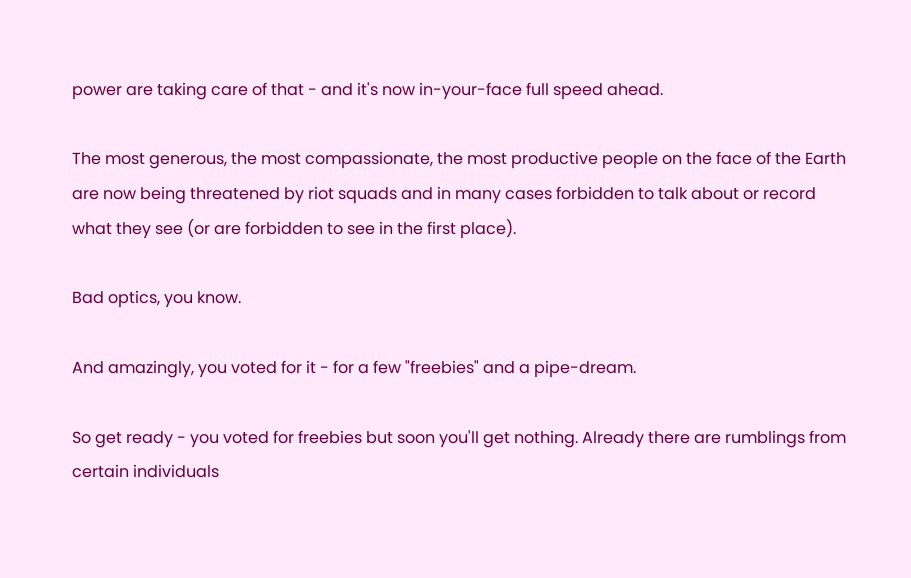power are taking care of that - and it's now in-your-face full speed ahead.

The most generous, the most compassionate, the most productive people on the face of the Earth are now being threatened by riot squads and in many cases forbidden to talk about or record what they see (or are forbidden to see in the first place).

Bad optics, you know.

And amazingly, you voted for it - for a few "freebies" and a pipe-dream.

So get ready - you voted for freebies but soon you'll get nothing. Already there are rumblings from certain individuals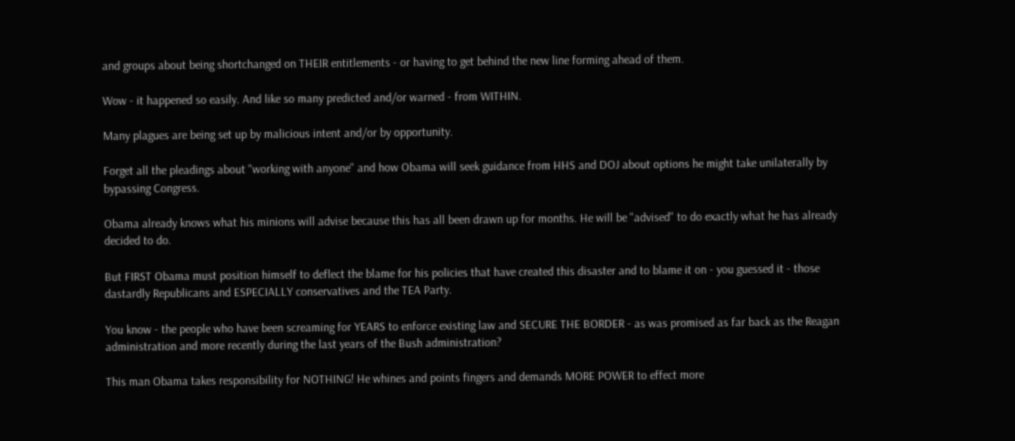and groups about being shortchanged on THEIR entitlements - or having to get behind the new line forming ahead of them.

Wow - it happened so easily. And like so many predicted and/or warned - from WITHIN.

Many plagues are being set up by malicious intent and/or by opportunity.

Forget all the pleadings about "working with anyone" and how Obama will seek guidance from HHS and DOJ about options he might take unilaterally by bypassing Congress.

Obama already knows what his minions will advise because this has all been drawn up for months. He will be "advised" to do exactly what he has already decided to do.

But FIRST Obama must position himself to deflect the blame for his policies that have created this disaster and to blame it on - you guessed it - those dastardly Republicans and ESPECIALLY conservatives and the TEA Party.

You know - the people who have been screaming for YEARS to enforce existing law and SECURE THE BORDER - as was promised as far back as the Reagan administration and more recently during the last years of the Bush administration?

This man Obama takes responsibility for NOTHING! He whines and points fingers and demands MORE POWER to effect more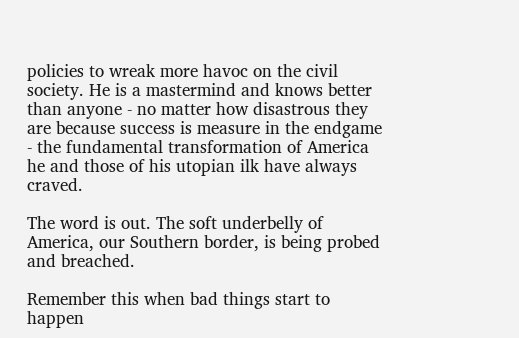policies to wreak more havoc on the civil society. He is a mastermind and knows better than anyone - no matter how disastrous they are because success is measure in the endgame - the fundamental transformation of America he and those of his utopian ilk have always craved.

The word is out. The soft underbelly of America, our Southern border, is being probed and breached.

Remember this when bad things start to happen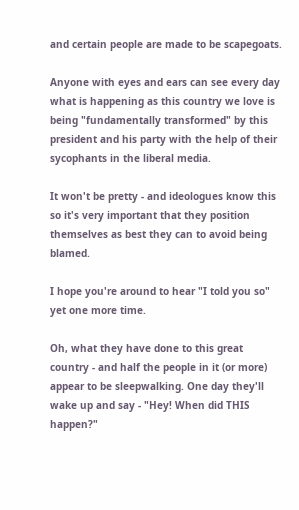and certain people are made to be scapegoats.

Anyone with eyes and ears can see every day what is happening as this country we love is being "fundamentally transformed" by this president and his party with the help of their sycophants in the liberal media.

It won't be pretty - and ideologues know this so it's very important that they position themselves as best they can to avoid being blamed.

I hope you're around to hear "I told you so" yet one more time.

Oh, what they have done to this great country - and half the people in it (or more) appear to be sleepwalking. One day they'll wake up and say - "Hey! When did THIS happen?"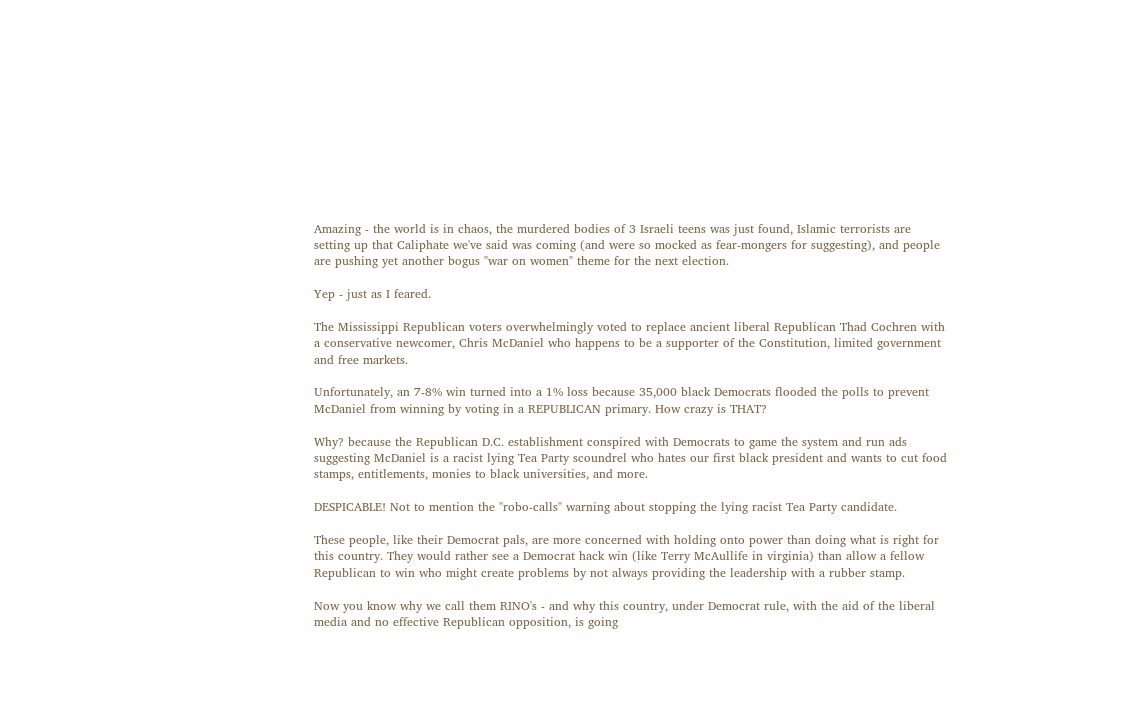Amazing - the world is in chaos, the murdered bodies of 3 Israeli teens was just found, Islamic terrorists are setting up that Caliphate we've said was coming (and were so mocked as fear-mongers for suggesting), and people are pushing yet another bogus "war on women" theme for the next election.

Yep - just as I feared.

The Mississippi Republican voters overwhelmingly voted to replace ancient liberal Republican Thad Cochren with a conservative newcomer, Chris McDaniel who happens to be a supporter of the Constitution, limited government and free markets.

Unfortunately, an 7-8% win turned into a 1% loss because 35,000 black Democrats flooded the polls to prevent McDaniel from winning by voting in a REPUBLICAN primary. How crazy is THAT?

Why? because the Republican D.C. establishment conspired with Democrats to game the system and run ads suggesting McDaniel is a racist lying Tea Party scoundrel who hates our first black president and wants to cut food stamps, entitlements, monies to black universities, and more.

DESPICABLE! Not to mention the "robo-calls" warning about stopping the lying racist Tea Party candidate.

These people, like their Democrat pals, are more concerned with holding onto power than doing what is right for this country. They would rather see a Democrat hack win (like Terry McAullife in virginia) than allow a fellow Republican to win who might create problems by not always providing the leadership with a rubber stamp.

Now you know why we call them RINO's - and why this country, under Democrat rule, with the aid of the liberal media and no effective Republican opposition, is going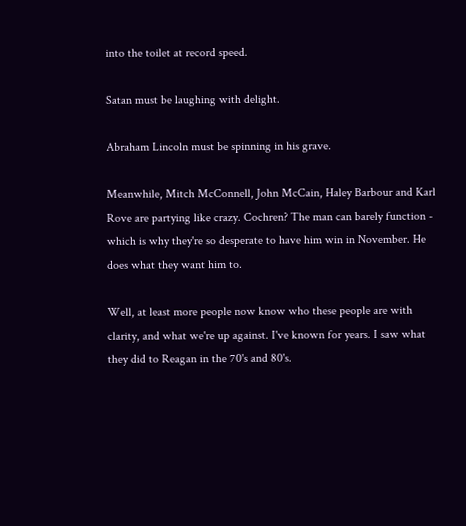into the toilet at record speed.

Satan must be laughing with delight.

Abraham Lincoln must be spinning in his grave.

Meanwhile, Mitch McConnell, John McCain, Haley Barbour and Karl Rove are partying like crazy. Cochren? The man can barely function - which is why they're so desperate to have him win in November. He does what they want him to.

Well, at least more people now know who these people are with clarity, and what we're up against. I've known for years. I saw what they did to Reagan in the 70's and 80's.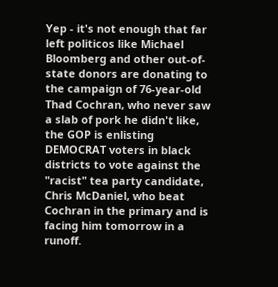Yep - it's not enough that far left politicos like Michael Bloomberg and other out-of-state donors are donating to the campaign of 76-year-old Thad Cochran, who never saw a slab of pork he didn't like, the GOP is enlisting DEMOCRAT voters in black districts to vote against the "racist" tea party candidate, Chris McDaniel, who beat Cochran in the primary and is facing him tomorrow in a runoff.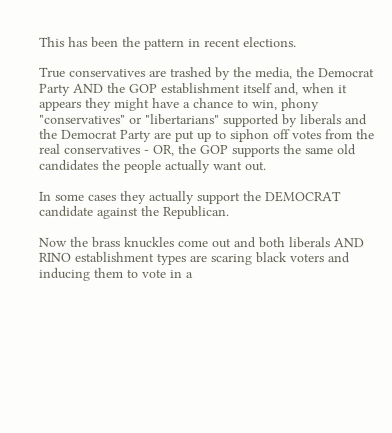This has been the pattern in recent elections.

True conservatives are trashed by the media, the Democrat Party AND the GOP establishment itself and, when it appears they might have a chance to win, phony "conservatives" or "libertarians" supported by liberals and the Democrat Party are put up to siphon off votes from the real conservatives - OR, the GOP supports the same old candidates the people actually want out.

In some cases they actually support the DEMOCRAT candidate against the Republican.

Now the brass knuckles come out and both liberals AND RINO establishment types are scaring black voters and inducing them to vote in a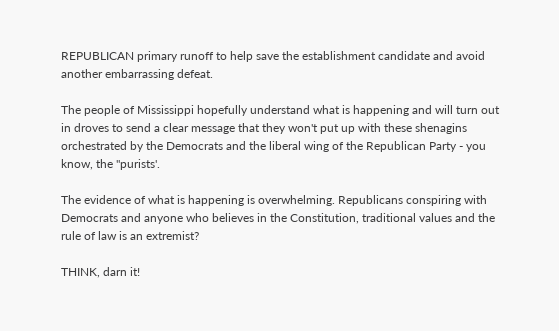REPUBLICAN primary runoff to help save the establishment candidate and avoid another embarrassing defeat.

The people of Mississippi hopefully understand what is happening and will turn out in droves to send a clear message that they won't put up with these shenagins orchestrated by the Democrats and the liberal wing of the Republican Party - you know, the "purists'.

The evidence of what is happening is overwhelming. Republicans conspiring with Democrats and anyone who believes in the Constitution, traditional values and the rule of law is an extremist?

THINK, darn it!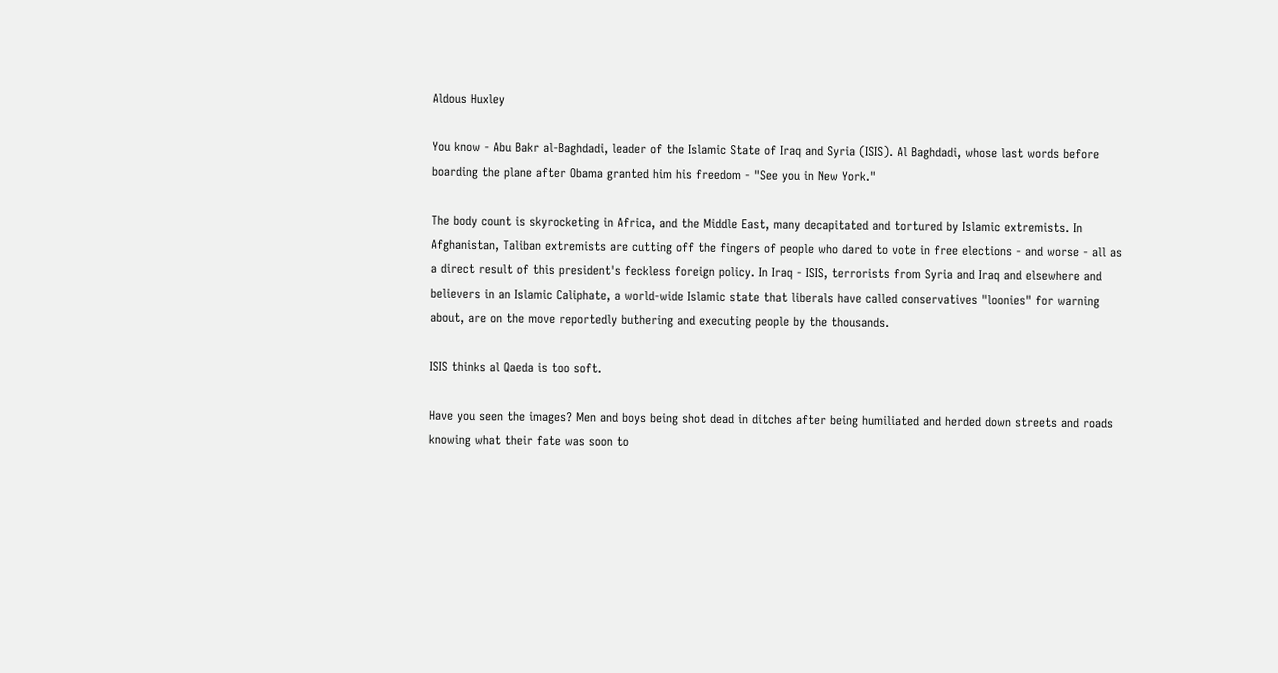Aldous Huxley

You know - Abu Bakr al-Baghdadi, leader of the Islamic State of Iraq and Syria (ISIS). Al Baghdadi, whose last words before boarding the plane after Obama granted him his freedom - "See you in New York."

The body count is skyrocketing in Africa, and the Middle East, many decapitated and tortured by Islamic extremists. In Afghanistan, Taliban extremists are cutting off the fingers of people who dared to vote in free elections - and worse - all as a direct result of this president's feckless foreign policy. In Iraq - ISIS, terrorists from Syria and Iraq and elsewhere and believers in an Islamic Caliphate, a world-wide Islamic state that liberals have called conservatives "loonies" for warning about, are on the move reportedly buthering and executing people by the thousands.

ISIS thinks al Qaeda is too soft.

Have you seen the images? Men and boys being shot dead in ditches after being humiliated and herded down streets and roads knowing what their fate was soon to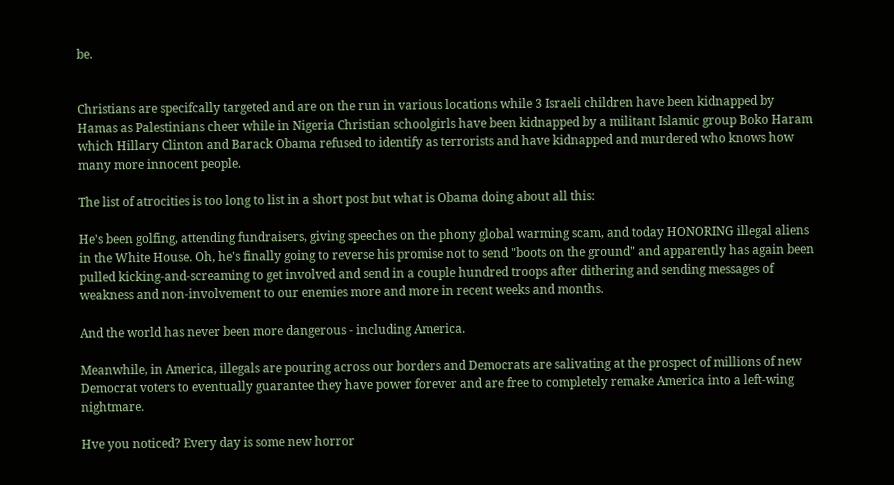be.


Christians are specifcally targeted and are on the run in various locations while 3 Israeli children have been kidnapped by Hamas as Palestinians cheer while in Nigeria Christian schoolgirls have been kidnapped by a militant Islamic group Boko Haram which Hillary Clinton and Barack Obama refused to identify as terrorists and have kidnapped and murdered who knows how many more innocent people.

The list of atrocities is too long to list in a short post but what is Obama doing about all this:

He's been golfing, attending fundraisers, giving speeches on the phony global warming scam, and today HONORING illegal aliens in the White House. Oh, he's finally going to reverse his promise not to send "boots on the ground" and apparently has again been pulled kicking-and-screaming to get involved and send in a couple hundred troops after dithering and sending messages of weakness and non-involvement to our enemies more and more in recent weeks and months.

And the world has never been more dangerous - including America.

Meanwhile, in America, illegals are pouring across our borders and Democrats are salivating at the prospect of millions of new Democrat voters to eventually guarantee they have power forever and are free to completely remake America into a left-wing nightmare.

Hve you noticed? Every day is some new horror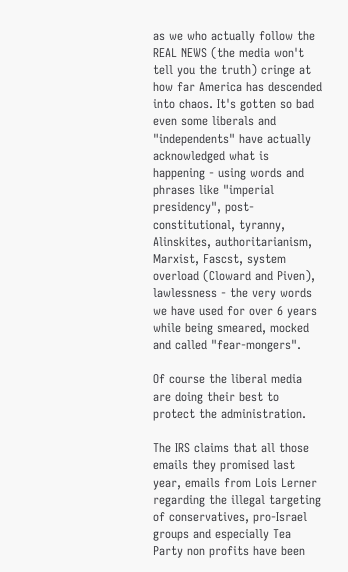as we who actually follow the REAL NEWS (the media won't tell you the truth) cringe at how far America has descended into chaos. It's gotten so bad even some liberals and "independents" have actually acknowledged what is happening - using words and phrases like "imperial presidency", post-constitutional, tyranny, Alinskites, authoritarianism, Marxist, Fascst, system overload (Cloward and Piven), lawlessness - the very words we have used for over 6 years while being smeared, mocked and called "fear-mongers".

Of course the liberal media are doing their best to protect the administration.

The IRS claims that all those emails they promised last year, emails from Lois Lerner regarding the illegal targeting of conservatives, pro-Israel groups and especially Tea Party non profits have been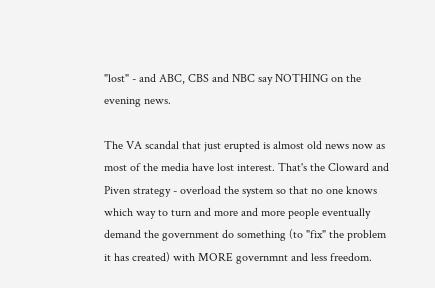"lost" - and ABC, CBS and NBC say NOTHING on the evening news.

The VA scandal that just erupted is almost old news now as most of the media have lost interest. That's the Cloward and Piven strategy - overload the system so that no one knows which way to turn and more and more people eventually demand the government do something (to "fix" the problem it has created) with MORE governmnt and less freedom.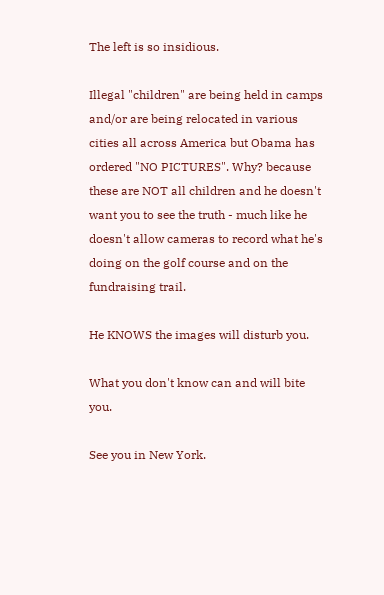The left is so insidious.

Illegal "children" are being held in camps and/or are being relocated in various cities all across America but Obama has ordered "NO PICTURES". Why? because these are NOT all children and he doesn't want you to see the truth - much like he doesn't allow cameras to record what he's doing on the golf course and on the fundraising trail.

He KNOWS the images will disturb you.

What you don't know can and will bite you.

See you in New York.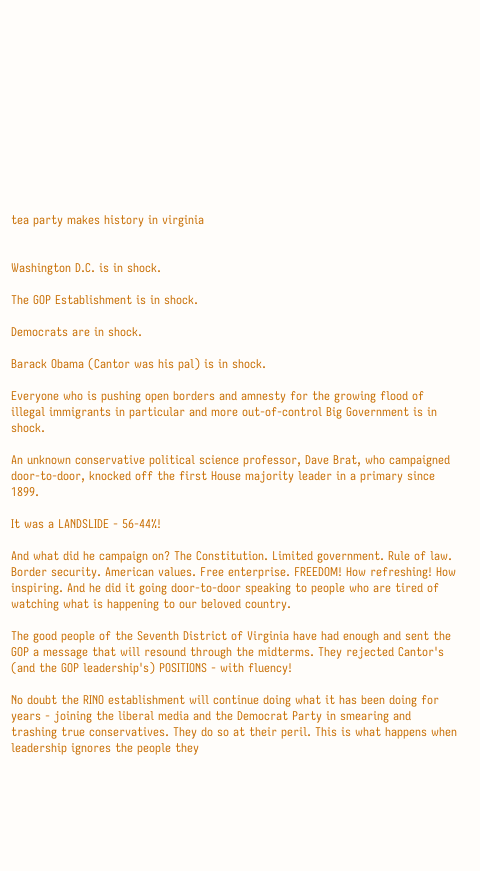tea party makes history in virginia


Washington D.C. is in shock.

The GOP Establishment is in shock.

Democrats are in shock.

Barack Obama (Cantor was his pal) is in shock.

Everyone who is pushing open borders and amnesty for the growing flood of illegal immigrants in particular and more out-of-control Big Government is in shock.

An unknown conservative political science professor, Dave Brat, who campaigned door-to-door, knocked off the first House majority leader in a primary since 1899.

It was a LANDSLIDE - 56-44%!

And what did he campaign on? The Constitution. Limited government. Rule of law. Border security. American values. Free enterprise. FREEDOM! How refreshing! How inspiring. And he did it going door-to-door speaking to people who are tired of watching what is happening to our beloved country.

The good people of the Seventh District of Virginia have had enough and sent the GOP a message that will resound through the midterms. They rejected Cantor's (and the GOP leadership's) POSITIONS - with fluency!

No doubt the RINO establishment will continue doing what it has been doing for years - joining the liberal media and the Democrat Party in smearing and trashing true conservatives. They do so at their peril. This is what happens when leadership ignores the people they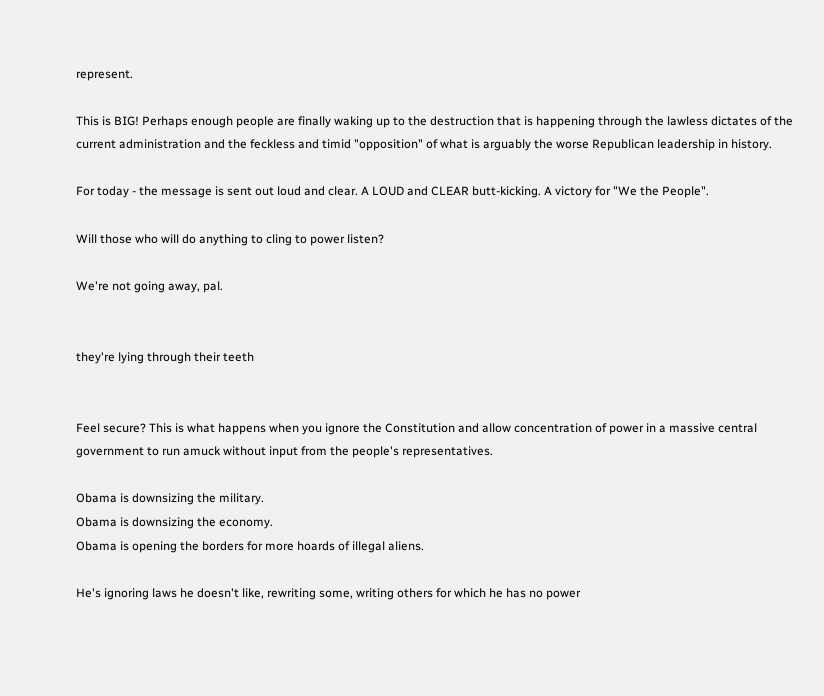represent.

This is BIG! Perhaps enough people are finally waking up to the destruction that is happening through the lawless dictates of the current administration and the feckless and timid "opposition" of what is arguably the worse Republican leadership in history.

For today - the message is sent out loud and clear. A LOUD and CLEAR butt-kicking. A victory for "We the People".

Will those who will do anything to cling to power listen?

We're not going away, pal.


they're lying through their teeth


Feel secure? This is what happens when you ignore the Constitution and allow concentration of power in a massive central government to run amuck without input from the people's representatives.

Obama is downsizing the military.
Obama is downsizing the economy.
Obama is opening the borders for more hoards of illegal aliens.

He's ignoring laws he doesn't like, rewriting some, writing others for which he has no power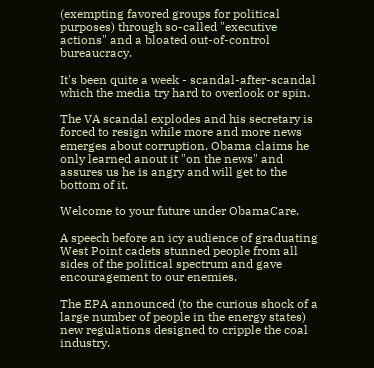(exempting favored groups for political purposes) through so-called "executive actions" and a bloated out-of-control bureaucracy.

It's been quite a week - scandal-after-scandal which the media try hard to overlook or spin.

The VA scandal explodes and his secretary is forced to resign while more and more news emerges about corruption. Obama claims he only learned anout it "on the news" and assures us he is angry and will get to the bottom of it.

Welcome to your future under ObamaCare.

A speech before an icy audience of graduating West Point cadets stunned people from all sides of the political spectrum and gave encouragement to our enemies.

The EPA announced (to the curious shock of a large number of people in the energy states) new regulations designed to cripple the coal industry.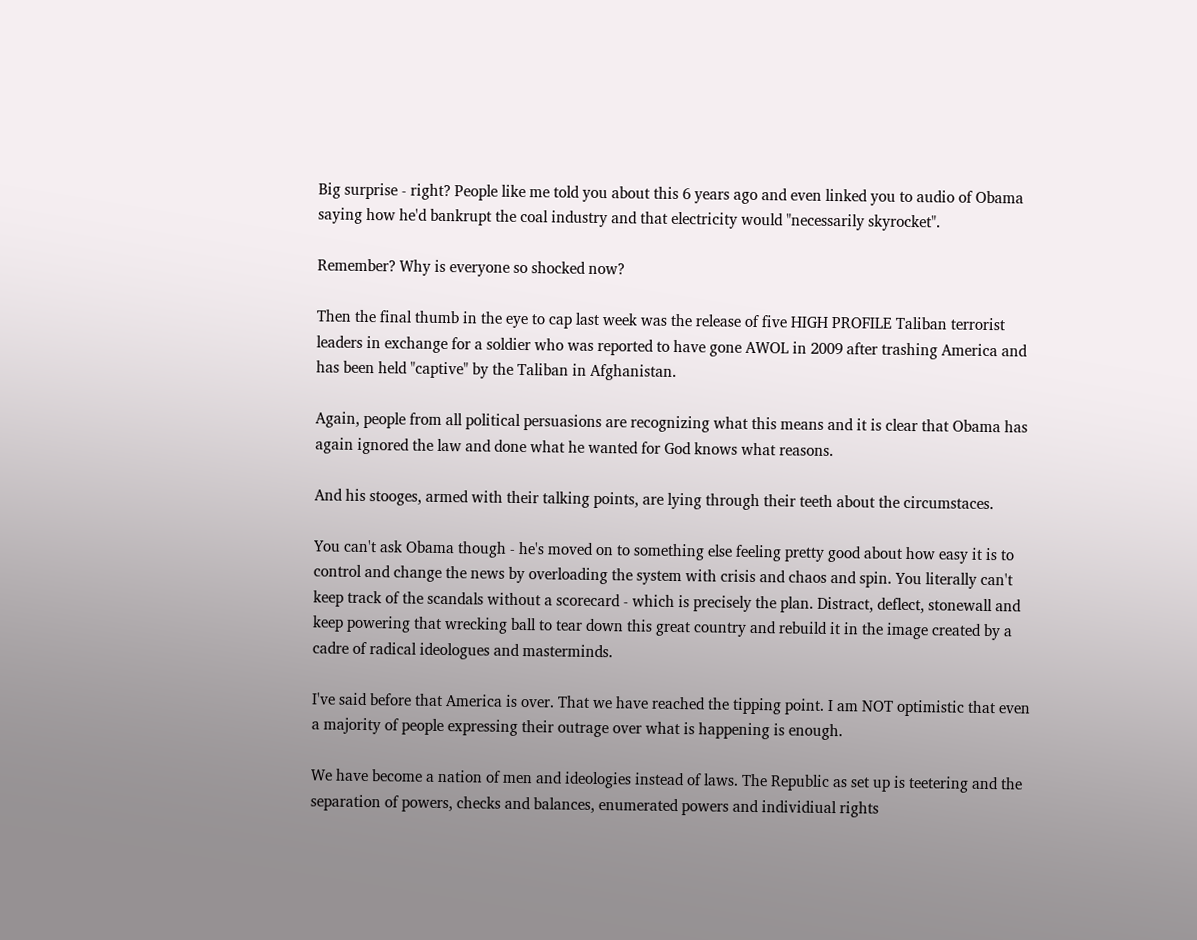Big surprise - right? People like me told you about this 6 years ago and even linked you to audio of Obama saying how he'd bankrupt the coal industry and that electricity would "necessarily skyrocket".

Remember? Why is everyone so shocked now?

Then the final thumb in the eye to cap last week was the release of five HIGH PROFILE Taliban terrorist leaders in exchange for a soldier who was reported to have gone AWOL in 2009 after trashing America and has been held "captive" by the Taliban in Afghanistan.

Again, people from all political persuasions are recognizing what this means and it is clear that Obama has again ignored the law and done what he wanted for God knows what reasons.

And his stooges, armed with their talking points, are lying through their teeth about the circumstaces.

You can't ask Obama though - he's moved on to something else feeling pretty good about how easy it is to control and change the news by overloading the system with crisis and chaos and spin. You literally can't keep track of the scandals without a scorecard - which is precisely the plan. Distract, deflect, stonewall and keep powering that wrecking ball to tear down this great country and rebuild it in the image created by a cadre of radical ideologues and masterminds.

I've said before that America is over. That we have reached the tipping point. I am NOT optimistic that even a majority of people expressing their outrage over what is happening is enough.

We have become a nation of men and ideologies instead of laws. The Republic as set up is teetering and the separation of powers, checks and balances, enumerated powers and individiual rights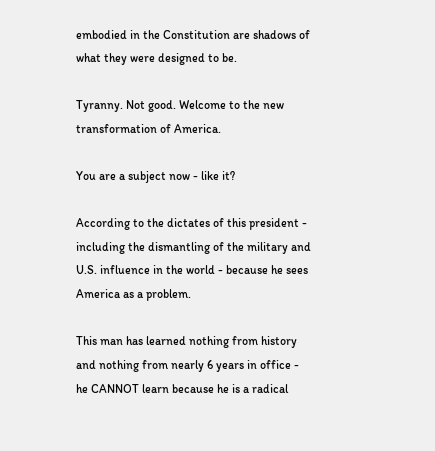embodied in the Constitution are shadows of what they were designed to be.

Tyranny. Not good. Welcome to the new transformation of America.

You are a subject now - like it?

According to the dictates of this president - including the dismantling of the military and U.S. influence in the world - because he sees America as a problem.

This man has learned nothing from history and nothing from nearly 6 years in office - he CANNOT learn because he is a radical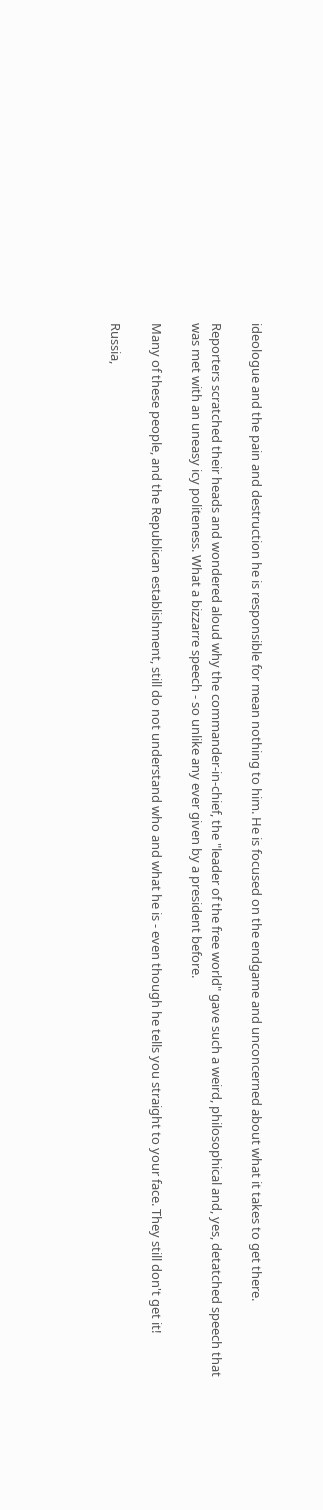ideologue and the pain and destruction he is responsible for mean nothing to him. He is focused on the endgame and unconcerned about what it takes to get there.

Reporters scratched their heads and wondered aloud why the commander-in-chief, the "leader of the free world" gave such a weird, philosophical and, yes, detatched speech that was met with an uneasy icy politeness. What a bizzarre speech - so unlike any ever given by a president before.

Many of these people, and the Republican establishment, still do not understand who and what he is - even though he tells you straight to your face. They still don't get it!

Russia,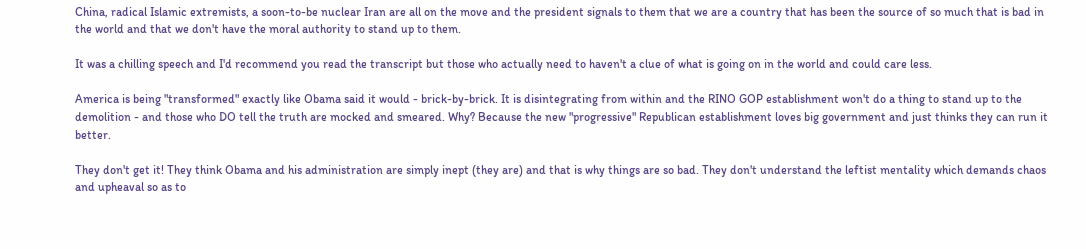China, radical Islamic extremists, a soon-to-be nuclear Iran are all on the move and the president signals to them that we are a country that has been the source of so much that is bad in the world and that we don't have the moral authority to stand up to them.

It was a chilling speech and I'd recommend you read the transcript but those who actually need to haven't a clue of what is going on in the world and could care less.

America is being "transformed" exactly like Obama said it would - brick-by-brick. It is disintegrating from within and the RINO GOP establishment won't do a thing to stand up to the demolition - and those who DO tell the truth are mocked and smeared. Why? Because the new "progressive" Republican establishment loves big government and just thinks they can run it better.

They don't get it! They think Obama and his administration are simply inept (they are) and that is why things are so bad. They don't understand the leftist mentality which demands chaos and upheaval so as to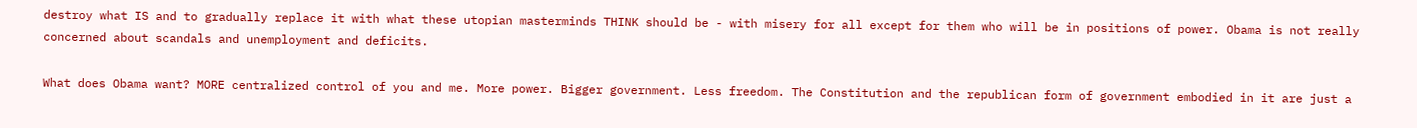destroy what IS and to gradually replace it with what these utopian masterminds THINK should be - with misery for all except for them who will be in positions of power. Obama is not really concerned about scandals and unemployment and deficits.

What does Obama want? MORE centralized control of you and me. More power. Bigger government. Less freedom. The Constitution and the republican form of government embodied in it are just a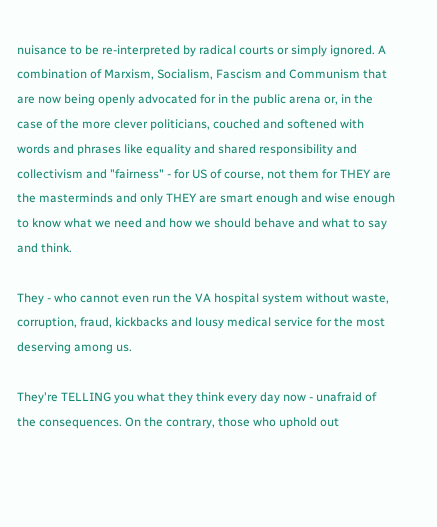nuisance to be re-interpreted by radical courts or simply ignored. A combination of Marxism, Socialism, Fascism and Communism that are now being openly advocated for in the public arena or, in the case of the more clever politicians, couched and softened with words and phrases like equality and shared responsibility and collectivism and "fairness" - for US of course, not them for THEY are the masterminds and only THEY are smart enough and wise enough to know what we need and how we should behave and what to say and think.

They - who cannot even run the VA hospital system without waste, corruption, fraud, kickbacks and lousy medical service for the most deserving among us.

They're TELLING you what they think every day now - unafraid of the consequences. On the contrary, those who uphold out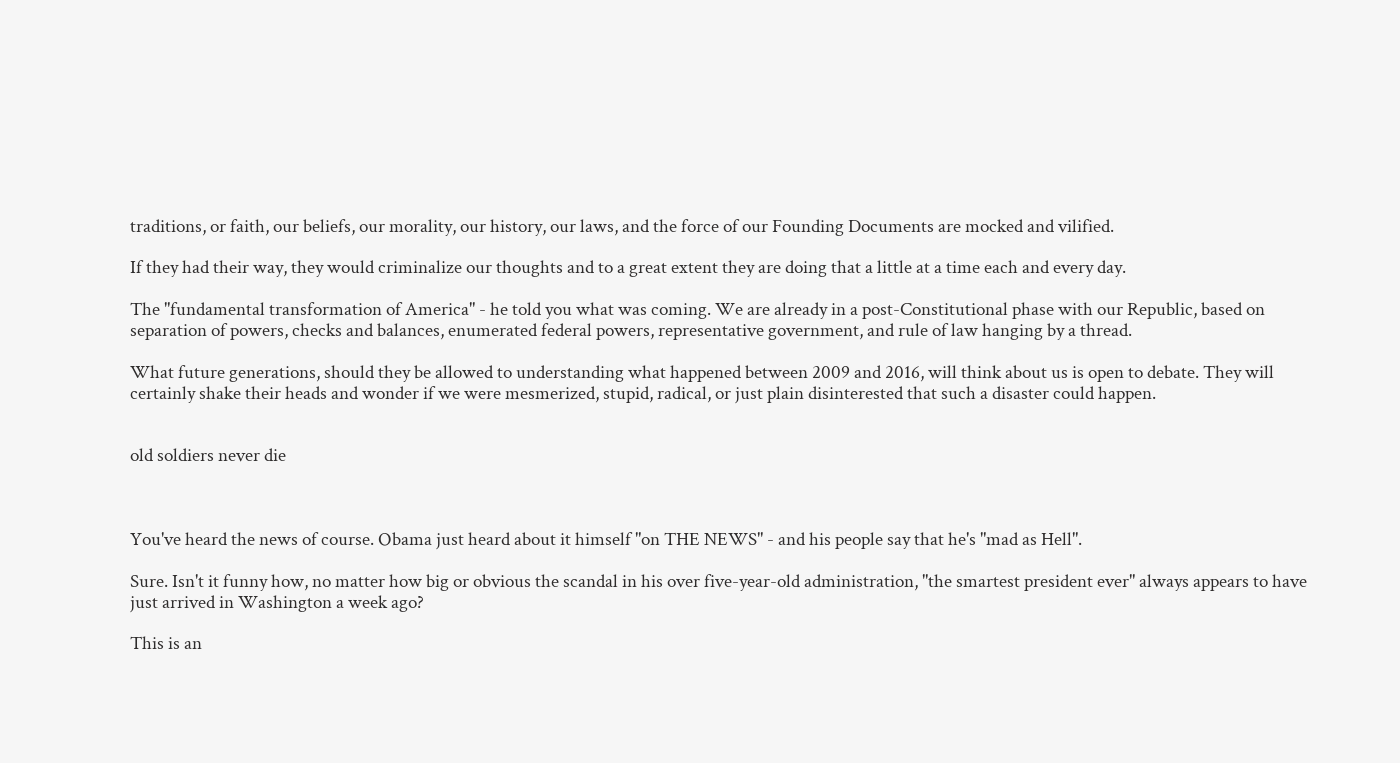traditions, or faith, our beliefs, our morality, our history, our laws, and the force of our Founding Documents are mocked and vilified.

If they had their way, they would criminalize our thoughts and to a great extent they are doing that a little at a time each and every day.

The "fundamental transformation of America" - he told you what was coming. We are already in a post-Constitutional phase with our Republic, based on separation of powers, checks and balances, enumerated federal powers, representative government, and rule of law hanging by a thread.

What future generations, should they be allowed to understanding what happened between 2009 and 2016, will think about us is open to debate. They will certainly shake their heads and wonder if we were mesmerized, stupid, radical, or just plain disinterested that such a disaster could happen.


old soldiers never die



You've heard the news of course. Obama just heard about it himself "on THE NEWS" - and his people say that he's "mad as Hell".

Sure. Isn't it funny how, no matter how big or obvious the scandal in his over five-year-old administration, "the smartest president ever" always appears to have just arrived in Washington a week ago?

This is an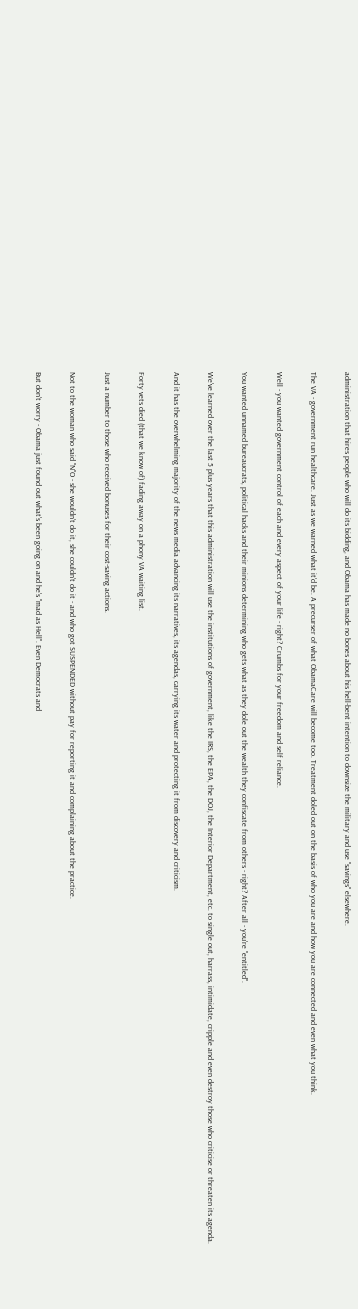administration that hires people who will do its bidding, and Obama has made no bones about his hell-bent intention to downsize the military and use "savings" elsewhere.

The VA - government run healthcare. Just as we warned what it'd be. A precurser of what ObamaCare will become too. Treatment doled out on the basis of who you are and how you are connected and even what you think.

Well - you wanted government control of each and every aspect of your life - right? Crumbs for your freedom and self reliance.

You wanted unnamed bureaucrats, political hacks and their minions determining who gets what as they dole out the wealth they confiscate from others - right? After all - you're "entitled".

We've learned over the last 5 plus years that this administration will use the institutions of government, like the IRS, the EPA, the DOJ, the Interior Department, etc. to single out, harrass, intimidate, cripple and even destroy those who criticise or threaten its agenda.

And it has the overwhelming majority of the news media advancing its narratives, its agendas, carrying its water and protecting it from discovery and criticism.

Forty vets died (that we know of) fading away on a phony VA waiting list.

Just a number to those who received bonuses for their cost-saving actions.

Not to the woman who said "N"O - she wouldn't do it, she couldn't do it - and who got SUSPENDED without pay for reporting it and complaining about the practice.

But don't worry - Obama just found out what's been going on and he's "mad as Hell". Even Democrats and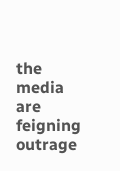the media are feigning outrage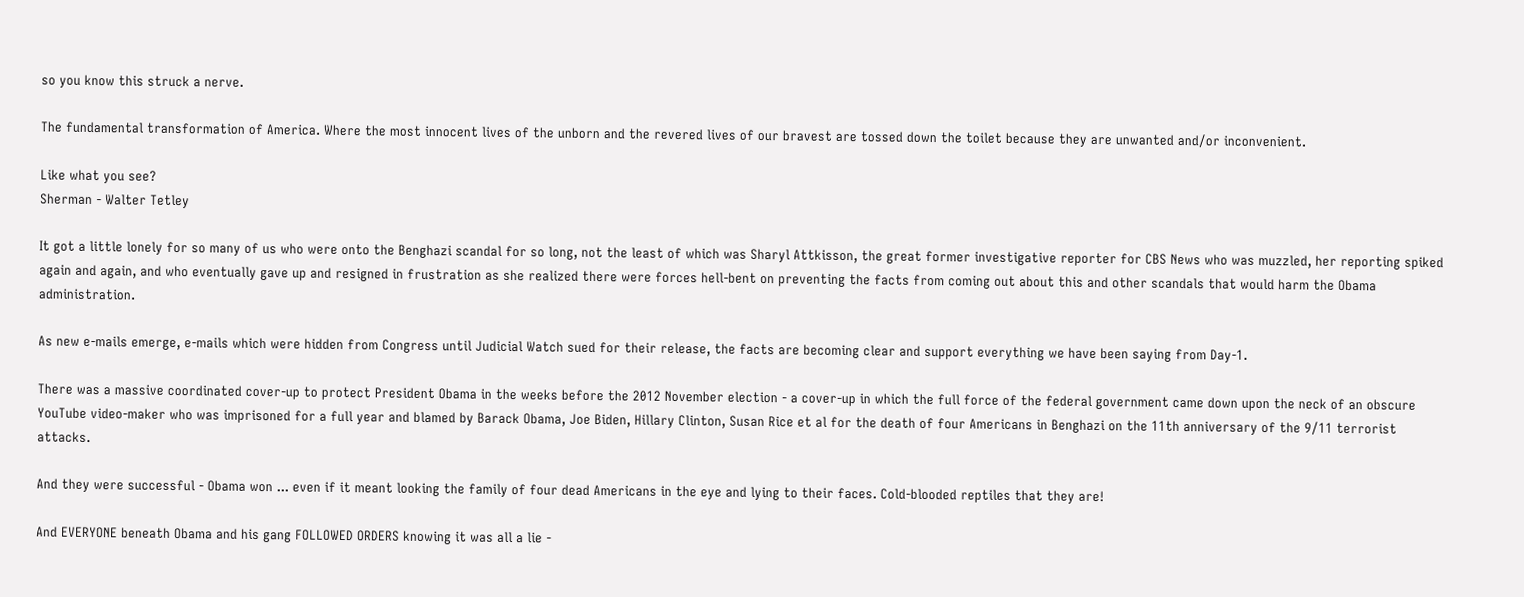so you know this struck a nerve.

The fundamental transformation of America. Where the most innocent lives of the unborn and the revered lives of our bravest are tossed down the toilet because they are unwanted and/or inconvenient.

Like what you see?
Sherman - Walter Tetley

It got a little lonely for so many of us who were onto the Benghazi scandal for so long, not the least of which was Sharyl Attkisson, the great former investigative reporter for CBS News who was muzzled, her reporting spiked again and again, and who eventually gave up and resigned in frustration as she realized there were forces hell-bent on preventing the facts from coming out about this and other scandals that would harm the Obama administration.

As new e-mails emerge, e-mails which were hidden from Congress until Judicial Watch sued for their release, the facts are becoming clear and support everything we have been saying from Day-1.

There was a massive coordinated cover-up to protect President Obama in the weeks before the 2012 November election - a cover-up in which the full force of the federal government came down upon the neck of an obscure YouTube video-maker who was imprisoned for a full year and blamed by Barack Obama, Joe Biden, Hillary Clinton, Susan Rice et al for the death of four Americans in Benghazi on the 11th anniversary of the 9/11 terrorist attacks.

And they were successful - Obama won ... even if it meant looking the family of four dead Americans in the eye and lying to their faces. Cold-blooded reptiles that they are!

And EVERYONE beneath Obama and his gang FOLLOWED ORDERS knowing it was all a lie -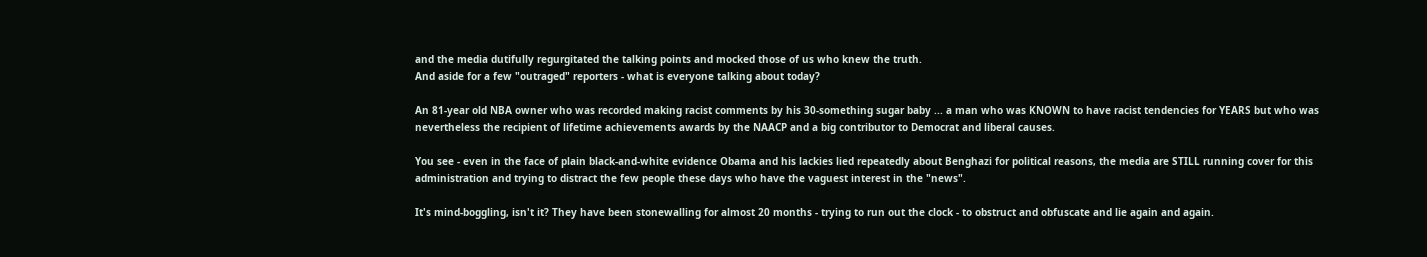and the media dutifully regurgitated the talking points and mocked those of us who knew the truth.
And aside for a few "outraged" reporters - what is everyone talking about today?

An 81-year old NBA owner who was recorded making racist comments by his 30-something sugar baby ... a man who was KNOWN to have racist tendencies for YEARS but who was nevertheless the recipient of lifetime achievements awards by the NAACP and a big contributor to Democrat and liberal causes.

You see - even in the face of plain black-and-white evidence Obama and his lackies lied repeatedly about Benghazi for political reasons, the media are STILL running cover for this administration and trying to distract the few people these days who have the vaguest interest in the "news".

It's mind-boggling, isn't it? They have been stonewalling for almost 20 months - trying to run out the clock - to obstruct and obfuscate and lie again and again.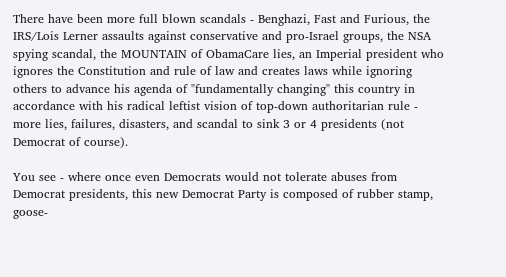There have been more full blown scandals - Benghazi, Fast and Furious, the IRS/Lois Lerner assaults against conservative and pro-Israel groups, the NSA spying scandal, the MOUNTAIN of ObamaCare lies, an Imperial president who ignores the Constitution and rule of law and creates laws while ignoring others to advance his agenda of "fundamentally changing" this country in accordance with his radical leftist vision of top-down authoritarian rule - more lies, failures, disasters, and scandal to sink 3 or 4 presidents (not Democrat of course).

You see - where once even Democrats would not tolerate abuses from Democrat presidents, this new Democrat Party is composed of rubber stamp, goose-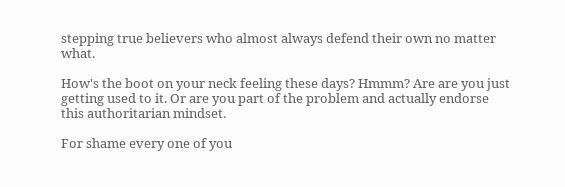stepping true believers who almost always defend their own no matter what.

How's the boot on your neck feeling these days? Hmmm? Are are you just getting used to it. Or are you part of the problem and actually endorse this authoritarian mindset.

For shame every one of you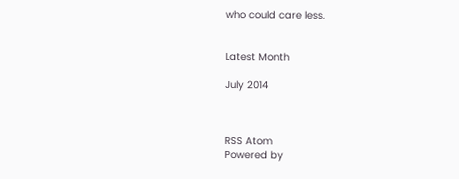who could care less.


Latest Month

July 2014



RSS Atom
Powered by